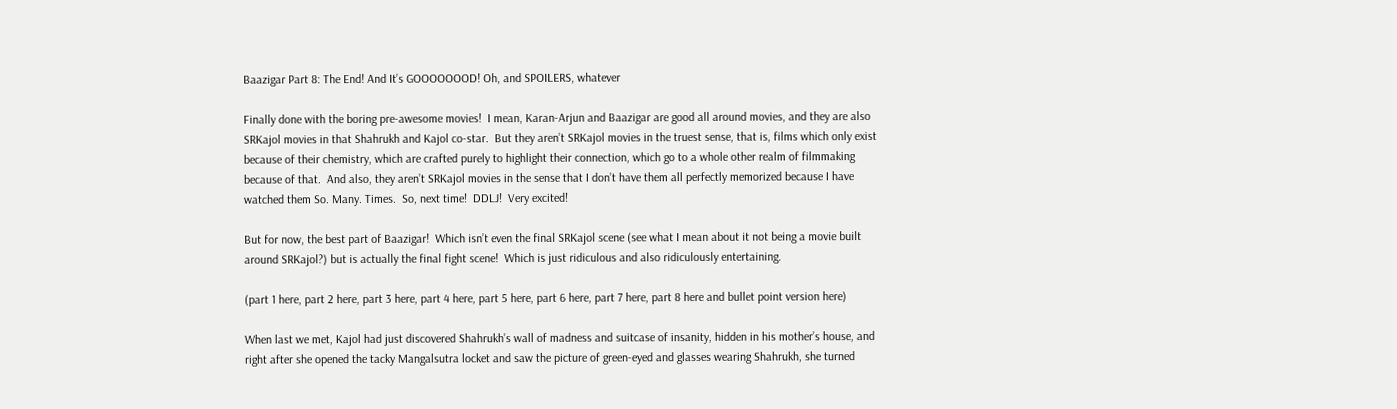Baazigar Part 8: The End! And It’s GOOOOOOOD! Oh, and SPOILERS, whatever

Finally done with the boring pre-awesome movies!  I mean, Karan-Arjun and Baazigar are good all around movies, and they are also SRKajol movies in that Shahrukh and Kajol co-star.  But they aren’t SRKajol movies in the truest sense, that is, films which only exist because of their chemistry, which are crafted purely to highlight their connection, which go to a whole other realm of filmmaking because of that.  And also, they aren’t SRKajol movies in the sense that I don’t have them all perfectly memorized because I have watched them So. Many. Times.  So, next time!  DDLJ!  Very excited!

But for now, the best part of Baazigar!  Which isn’t even the final SRKajol scene (see what I mean about it not being a movie built around SRKajol?) but is actually the final fight scene!  Which is just ridiculous and also ridiculously entertaining.

(part 1 here, part 2 here, part 3 here, part 4 here, part 5 here, part 6 here, part 7 here, part 8 here and bullet point version here)

When last we met, Kajol had just discovered Shahrukh’s wall of madness and suitcase of insanity, hidden in his mother’s house, and right after she opened the tacky Mangalsutra locket and saw the picture of green-eyed and glasses wearing Shahrukh, she turned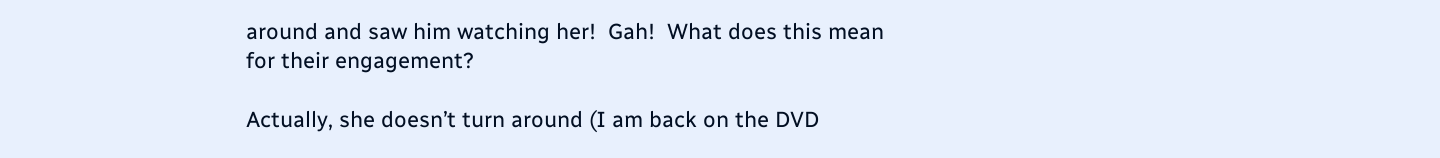around and saw him watching her!  Gah!  What does this mean for their engagement?

Actually, she doesn’t turn around (I am back on the DVD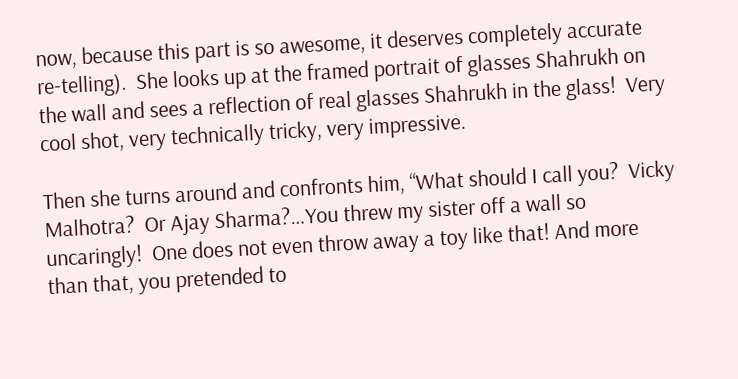now, because this part is so awesome, it deserves completely accurate re-telling).  She looks up at the framed portrait of glasses Shahrukh on the wall and sees a reflection of real glasses Shahrukh in the glass!  Very cool shot, very technically tricky, very impressive.

Then she turns around and confronts him, “What should I call you?  Vicky Malhotra?  Or Ajay Sharma?…You threw my sister off a wall so uncaringly!  One does not even throw away a toy like that! And more than that, you pretended to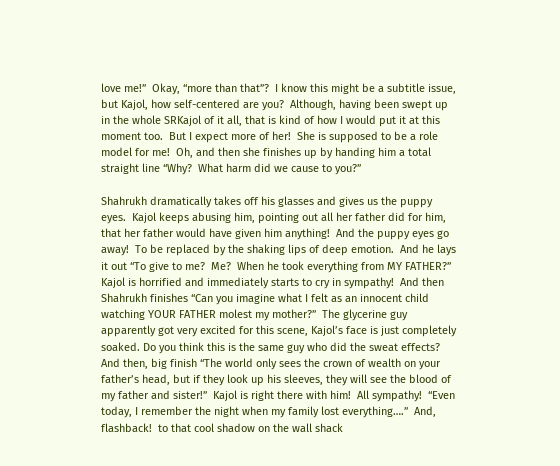love me!”  Okay, “more than that”?  I know this might be a subtitle issue, but Kajol, how self-centered are you?  Although, having been swept up in the whole SRKajol of it all, that is kind of how I would put it at this moment too.  But I expect more of her!  She is supposed to be a role model for me!  Oh, and then she finishes up by handing him a total straight line “Why?  What harm did we cause to you?”

Shahrukh dramatically takes off his glasses and gives us the puppy eyes.  Kajol keeps abusing him, pointing out all her father did for him, that her father would have given him anything!  And the puppy eyes go away!  To be replaced by the shaking lips of deep emotion.  And he lays it out “To give to me?  Me?  When he took everything from MY FATHER?”  Kajol is horrified and immediately starts to cry in sympathy!  And then Shahrukh finishes “Can you imagine what I felt as an innocent child watching YOUR FATHER molest my mother?”  The glycerine guy apparently got very excited for this scene, Kajol’s face is just completely soaked. Do you think this is the same guy who did the sweat effects?  And then, big finish “The world only sees the crown of wealth on your father’s head, but if they look up his sleeves, they will see the blood of my father and sister!”  Kajol is right there with him!  All sympathy!  “Even today, I remember the night when my family lost everything….”  And, flashback!  to that cool shadow on the wall shack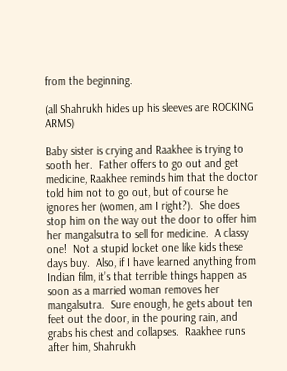from the beginning.

(all Shahrukh hides up his sleeves are ROCKING ARMS)

Baby sister is crying and Raakhee is trying to sooth her.  Father offers to go out and get medicine, Raakhee reminds him that the doctor told him not to go out, but of course he ignores her (women, am I right?).  She does stop him on the way out the door to offer him her mangalsutra to sell for medicine.  A classy one!  Not a stupid locket one like kids these days buy.  Also, if I have learned anything from Indian film, it’s that terrible things happen as soon as a married woman removes her mangalsutra.  Sure enough, he gets about ten feet out the door, in the pouring rain, and grabs his chest and collapses.  Raakhee runs after him, Shahrukh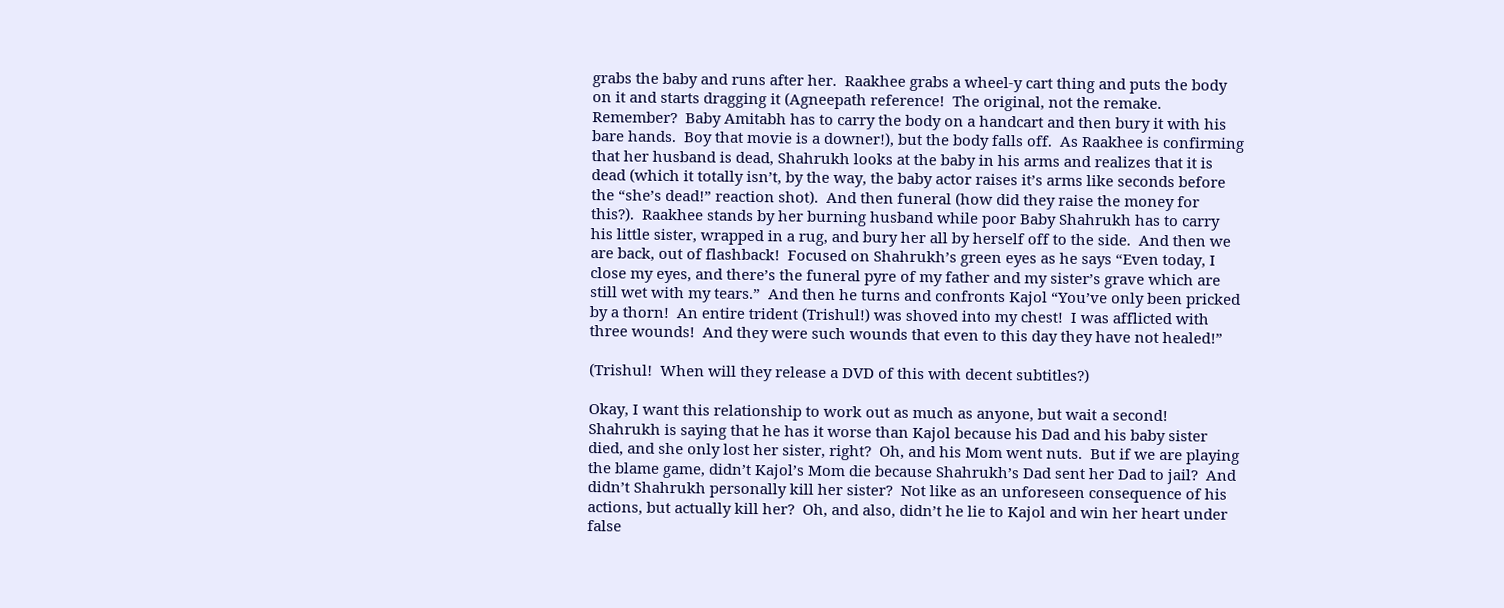grabs the baby and runs after her.  Raakhee grabs a wheel-y cart thing and puts the body on it and starts dragging it (Agneepath reference!  The original, not the remake.  Remember?  Baby Amitabh has to carry the body on a handcart and then bury it with his bare hands.  Boy that movie is a downer!), but the body falls off.  As Raakhee is confirming that her husband is dead, Shahrukh looks at the baby in his arms and realizes that it is dead (which it totally isn’t, by the way, the baby actor raises it’s arms like seconds before the “she’s dead!” reaction shot).  And then funeral (how did they raise the money for this?).  Raakhee stands by her burning husband while poor Baby Shahrukh has to carry his little sister, wrapped in a rug, and bury her all by herself off to the side.  And then we are back, out of flashback!  Focused on Shahrukh’s green eyes as he says “Even today, I close my eyes, and there’s the funeral pyre of my father and my sister’s grave which are still wet with my tears.”  And then he turns and confronts Kajol “You’ve only been pricked by a thorn!  An entire trident (Trishul!) was shoved into my chest!  I was afflicted with three wounds!  And they were such wounds that even to this day they have not healed!”

(Trishul!  When will they release a DVD of this with decent subtitles?)

Okay, I want this relationship to work out as much as anyone, but wait a second!  Shahrukh is saying that he has it worse than Kajol because his Dad and his baby sister died, and she only lost her sister, right?  Oh, and his Mom went nuts.  But if we are playing the blame game, didn’t Kajol’s Mom die because Shahrukh’s Dad sent her Dad to jail?  And didn’t Shahrukh personally kill her sister?  Not like as an unforeseen consequence of his actions, but actually kill her?  Oh, and also, didn’t he lie to Kajol and win her heart under false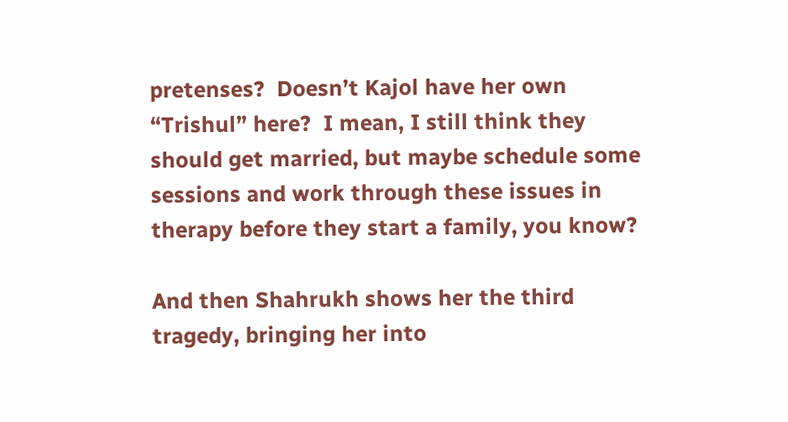pretenses?  Doesn’t Kajol have her own “Trishul” here?  I mean, I still think they should get married, but maybe schedule some sessions and work through these issues in therapy before they start a family, you know?

And then Shahrukh shows her the third tragedy, bringing her into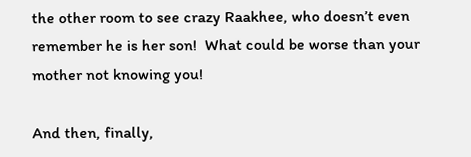the other room to see crazy Raakhee, who doesn’t even remember he is her son!  What could be worse than your mother not knowing you!

And then, finally,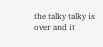the talky talky is over and it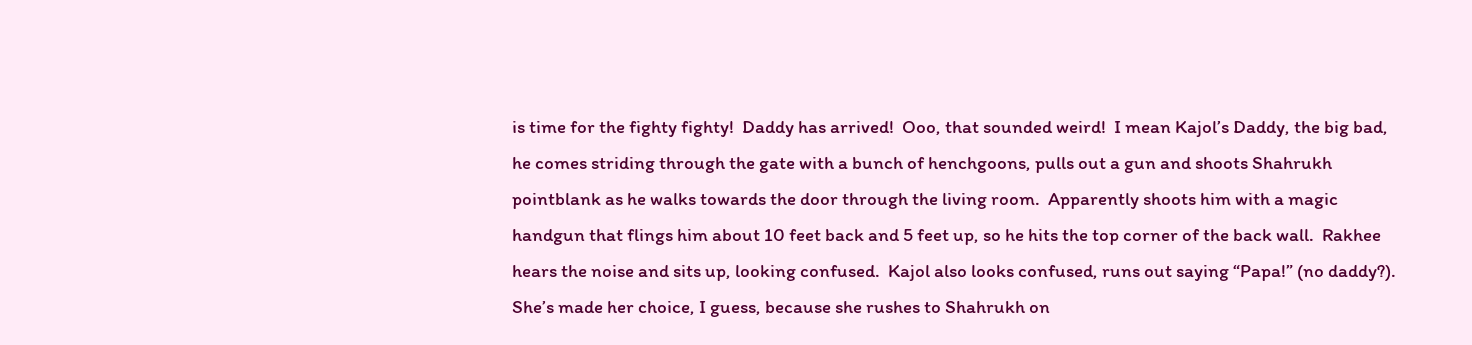is time for the fighty fighty!  Daddy has arrived!  Ooo, that sounded weird!  I mean Kajol’s Daddy, the big bad, he comes striding through the gate with a bunch of henchgoons, pulls out a gun and shoots Shahrukh pointblank as he walks towards the door through the living room.  Apparently shoots him with a magic handgun that flings him about 10 feet back and 5 feet up, so he hits the top corner of the back wall.  Rakhee hears the noise and sits up, looking confused.  Kajol also looks confused, runs out saying “Papa!” (no daddy?).  She’s made her choice, I guess, because she rushes to Shahrukh on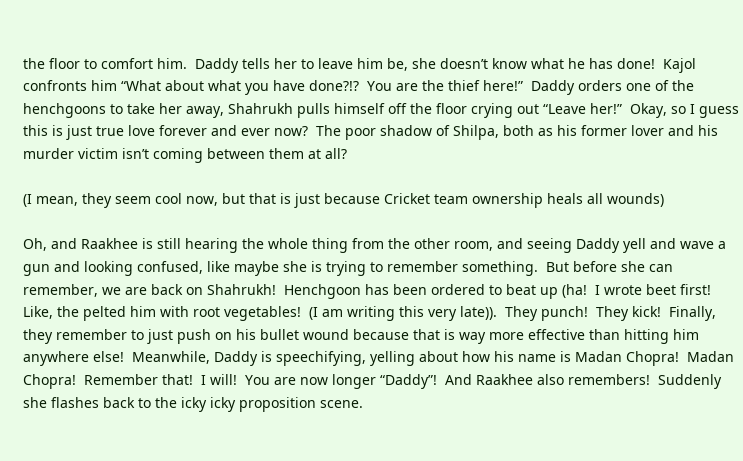the floor to comfort him.  Daddy tells her to leave him be, she doesn’t know what he has done!  Kajol confronts him “What about what you have done?!?  You are the thief here!”  Daddy orders one of the henchgoons to take her away, Shahrukh pulls himself off the floor crying out “Leave her!”  Okay, so I guess this is just true love forever and ever now?  The poor shadow of Shilpa, both as his former lover and his murder victim isn’t coming between them at all?

(I mean, they seem cool now, but that is just because Cricket team ownership heals all wounds)

Oh, and Raakhee is still hearing the whole thing from the other room, and seeing Daddy yell and wave a gun and looking confused, like maybe she is trying to remember something.  But before she can remember, we are back on Shahrukh!  Henchgoon has been ordered to beat up (ha!  I wrote beet first!  Like, the pelted him with root vegetables!  (I am writing this very late)).  They punch!  They kick!  Finally, they remember to just push on his bullet wound because that is way more effective than hitting him anywhere else!  Meanwhile, Daddy is speechifying, yelling about how his name is Madan Chopra!  Madan Chopra!  Remember that!  I will!  You are now longer “Daddy”!  And Raakhee also remembers!  Suddenly she flashes back to the icky icky proposition scene.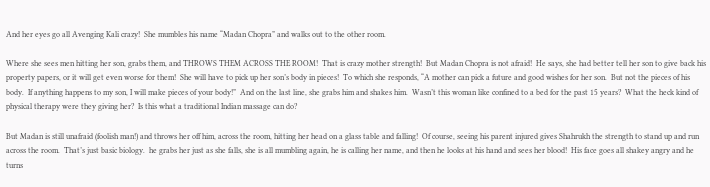And her eyes go all Avenging Kali crazy!  She mumbles his name “Madan Chopra” and walks out to the other room.

Where she sees men hitting her son, grabs them, and THROWS THEM ACROSS THE ROOM!  That is crazy mother strength!  But Madan Chopra is not afraid!  He says, she had better tell her son to give back his property papers, or it will get even worse for them!  She will have to pick up her son’s body in pieces!  To which she responds, “A mother can pick a future and good wishes for her son.  But not the pieces of his body.  If anything happens to my son, I will make pieces of your body!”  And on the last line, she grabs him and shakes him.  Wasn’t this woman like confined to a bed for the past 15 years?  What the heck kind of physical therapy were they giving her?  Is this what a traditional Indian massage can do?

But Madan is still unafraid (foolish man!) and throws her off him, across the room, hitting her head on a glass table and falling!  Of course, seeing his parent injured gives Shahrukh the strength to stand up and run across the room.  That’s just basic biology.  he grabs her just as she falls, she is all mumbling again, he is calling her name, and then he looks at his hand and sees her blood!  His face goes all shakey angry and he turns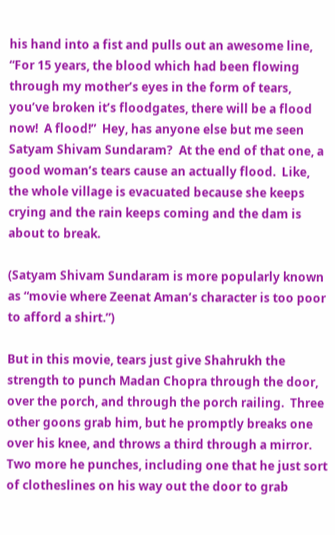his hand into a fist and pulls out an awesome line, “For 15 years, the blood which had been flowing through my mother’s eyes in the form of tears, you’ve broken it’s floodgates, there will be a flood now!  A flood!”  Hey, has anyone else but me seen Satyam Shivam Sundaram?  At the end of that one, a good woman’s tears cause an actually flood.  Like, the whole village is evacuated because she keeps crying and the rain keeps coming and the dam is about to break.

(Satyam Shivam Sundaram is more popularly known as “movie where Zeenat Aman’s character is too poor to afford a shirt.”)

But in this movie, tears just give Shahrukh the strength to punch Madan Chopra through the door, over the porch, and through the porch railing.  Three other goons grab him, but he promptly breaks one over his knee, and throws a third through a mirror.  Two more he punches, including one that he just sort of clotheslines on his way out the door to grab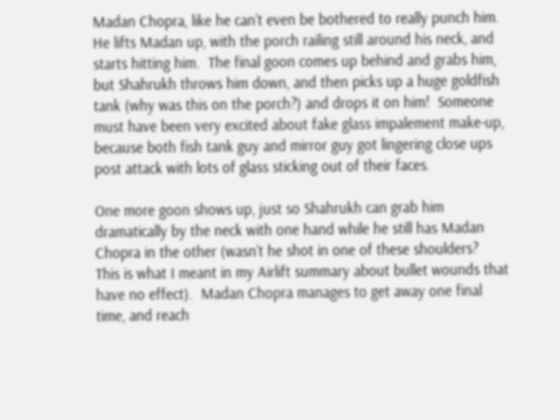Madan Chopra, like he can’t even be bothered to really punch him.  He lifts Madan up, with the porch railing still around his neck, and starts hitting him.  The final goon comes up behind and grabs him, but Shahrukh throws him down, and then picks up a huge goldfish tank (why was this on the porch?) and drops it on him!  Someone must have been very excited about fake glass impalement make-up, because both fish tank guy and mirror guy got lingering close ups post attack with lots of glass sticking out of their faces.

One more goon shows up, just so Shahrukh can grab him dramatically by the neck with one hand while he still has Madan Chopra in the other (wasn’t he shot in one of these shoulders?  This is what I meant in my Airlift summary about bullet wounds that have no effect).  Madan Chopra manages to get away one final time, and reach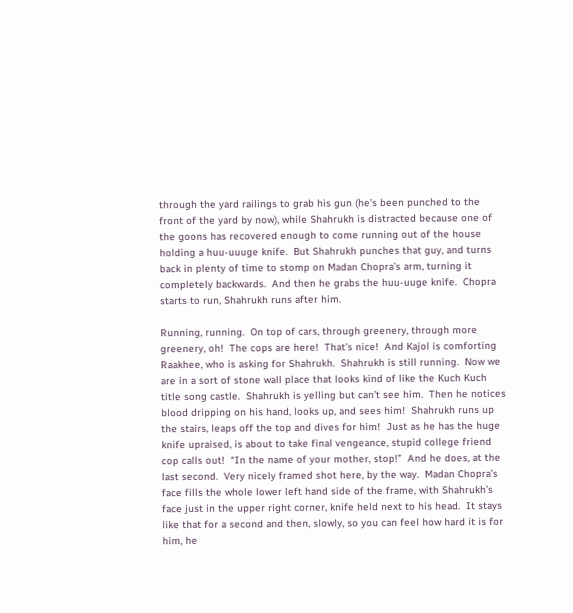through the yard railings to grab his gun (he’s been punched to the front of the yard by now), while Shahrukh is distracted because one of the goons has recovered enough to come running out of the house holding a huu-uuuge knife.  But Shahrukh punches that guy, and turns back in plenty of time to stomp on Madan Chopra’s arm, turning it completely backwards.  And then he grabs the huu-uuge knife.  Chopra starts to run, Shahrukh runs after him.

Running, running.  On top of cars, through greenery, through more greenery, oh!  The cops are here!  That’s nice!  And Kajol is comforting Raakhee, who is asking for Shahrukh.  Shahrukh is still running.  Now we are in a sort of stone wall place that looks kind of like the Kuch Kuch title song castle.  Shahrukh is yelling but can’t see him.  Then he notices blood dripping on his hand, looks up, and sees him!  Shahrukh runs up the stairs, leaps off the top and dives for him!  Just as he has the huge knife upraised, is about to take final vengeance, stupid college friend cop calls out!  “In the name of your mother, stop!”  And he does, at the last second.  Very nicely framed shot here, by the way.  Madan Chopra’s face fills the whole lower left hand side of the frame, with Shahrukh’s face just in the upper right corner, knife held next to his head.  It stays like that for a second and then, slowly, so you can feel how hard it is for him, he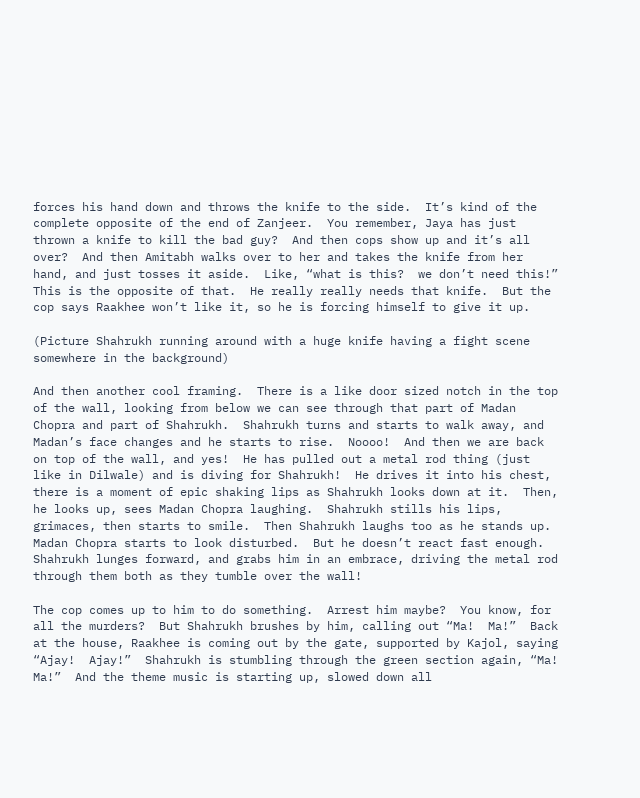forces his hand down and throws the knife to the side.  It’s kind of the complete opposite of the end of Zanjeer.  You remember, Jaya has just thrown a knife to kill the bad guy?  And then cops show up and it’s all over?  And then Amitabh walks over to her and takes the knife from her hand, and just tosses it aside.  Like, “what is this?  we don’t need this!”  This is the opposite of that.  He really really needs that knife.  But the cop says Raakhee won’t like it, so he is forcing himself to give it up.

(Picture Shahrukh running around with a huge knife having a fight scene somewhere in the background)

And then another cool framing.  There is a like door sized notch in the top of the wall, looking from below we can see through that part of Madan Chopra and part of Shahrukh.  Shahrukh turns and starts to walk away, and Madan’s face changes and he starts to rise.  Noooo!  And then we are back on top of the wall, and yes!  He has pulled out a metal rod thing (just like in Dilwale) and is diving for Shahrukh!  He drives it into his chest, there is a moment of epic shaking lips as Shahrukh looks down at it.  Then, he looks up, sees Madan Chopra laughing.  Shahrukh stills his lips, grimaces, then starts to smile.  Then Shahrukh laughs too as he stands up.  Madan Chopra starts to look disturbed.  But he doesn’t react fast enough.  Shahrukh lunges forward, and grabs him in an embrace, driving the metal rod through them both as they tumble over the wall!

The cop comes up to him to do something.  Arrest him maybe?  You know, for all the murders?  But Shahrukh brushes by him, calling out “Ma!  Ma!”  Back at the house, Raakhee is coming out by the gate, supported by Kajol, saying “Ajay!  Ajay!”  Shahrukh is stumbling through the green section again, “Ma!  Ma!”  And the theme music is starting up, slowed down all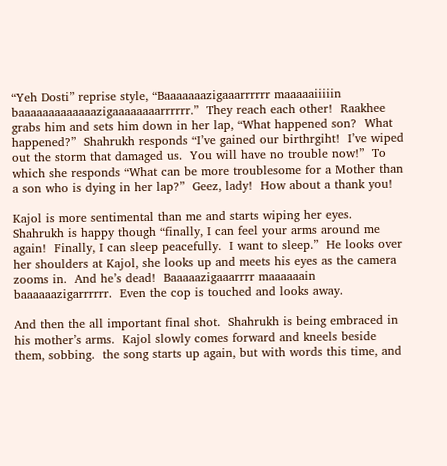“Yeh Dosti” reprise style, “Baaaaaaazigaaarrrrrr maaaaaiiiiin baaaaaaaaaaaaazigaaaaaaaarrrrrr.”  They reach each other!  Raakhee grabs him and sets him down in her lap, “What happened son?  What happened?”  Shahrukh responds “I’ve gained our birthrgiht!  I’ve wiped out the storm that damaged us.  You will have no trouble now!”  To which she responds “What can be more troublesome for a Mother than a son who is dying in her lap?”  Geez, lady!  How about a thank you!

Kajol is more sentimental than me and starts wiping her eyes.  Shahrukh is happy though “finally, I can feel your arms around me again!  Finally, I can sleep peacefully.  I want to sleep.”  He looks over her shoulders at Kajol, she looks up and meets his eyes as the camera zooms in.  And he’s dead!  Baaaaazigaaarrrr maaaaaain baaaaaazigarrrrrr.  Even the cop is touched and looks away.

And then the all important final shot.  Shahrukh is being embraced in his mother’s arms.  Kajol slowly comes forward and kneels beside them, sobbing.  the song starts up again, but with words this time, and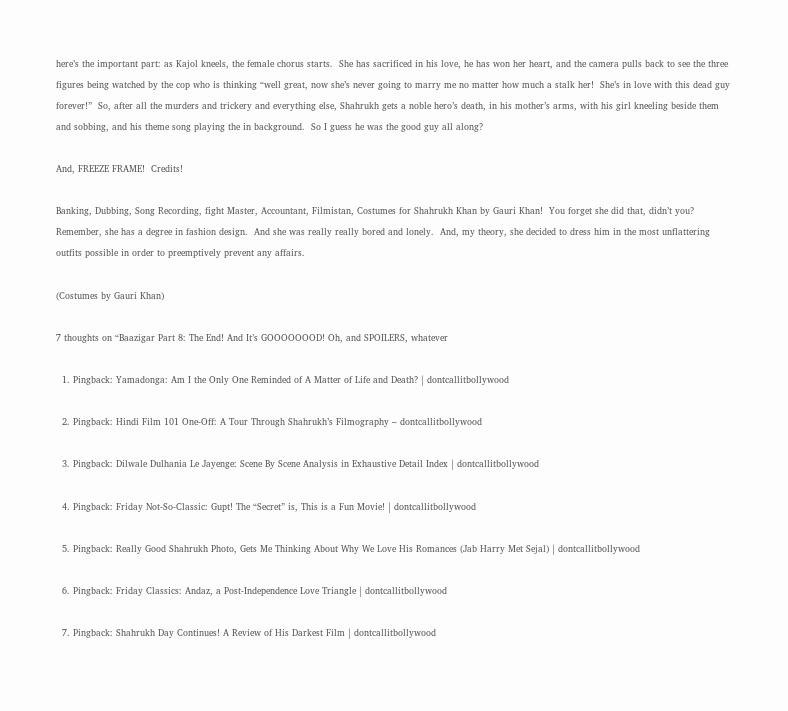here’s the important part: as Kajol kneels, the female chorus starts.  She has sacrificed in his love, he has won her heart, and the camera pulls back to see the three figures being watched by the cop who is thinking “well great, now she’s never going to marry me no matter how much a stalk her!  She’s in love with this dead guy forever!”  So, after all the murders and trickery and everything else, Shahrukh gets a noble hero’s death, in his mother’s arms, with his girl kneeling beside them and sobbing, and his theme song playing the in background.  So I guess he was the good guy all along?

And, FREEZE FRAME!  Credits!

Banking, Dubbing, Song Recording, fight Master, Accountant, Filmistan, Costumes for Shahrukh Khan by Gauri Khan!  You forget she did that, didn’t you? Remember, she has a degree in fashion design.  And she was really really bored and lonely.  And, my theory, she decided to dress him in the most unflattering outfits possible in order to preemptively prevent any affairs.

(Costumes by Gauri Khan)

7 thoughts on “Baazigar Part 8: The End! And It’s GOOOOOOOD! Oh, and SPOILERS, whatever

  1. Pingback: Yamadonga: Am I the Only One Reminded of A Matter of Life and Death? | dontcallitbollywood

  2. Pingback: Hindi Film 101 One-Off: A Tour Through Shahrukh’s Filmography – dontcallitbollywood

  3. Pingback: Dilwale Dulhania Le Jayenge: Scene By Scene Analysis in Exhaustive Detail Index | dontcallitbollywood

  4. Pingback: Friday Not-So-Classic: Gupt! The “Secret” is, This is a Fun Movie! | dontcallitbollywood

  5. Pingback: Really Good Shahrukh Photo, Gets Me Thinking About Why We Love His Romances (Jab Harry Met Sejal) | dontcallitbollywood

  6. Pingback: Friday Classics: Andaz, a Post-Independence Love Triangle | dontcallitbollywood

  7. Pingback: Shahrukh Day Continues! A Review of His Darkest Film | dontcallitbollywood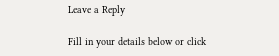Leave a Reply

Fill in your details below or click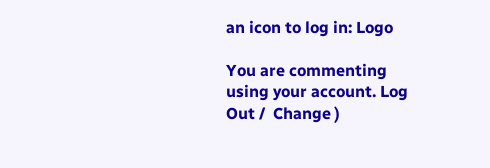an icon to log in: Logo

You are commenting using your account. Log Out /  Change )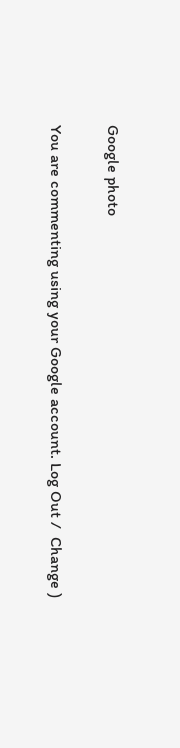Google photo

You are commenting using your Google account. Log Out /  Change )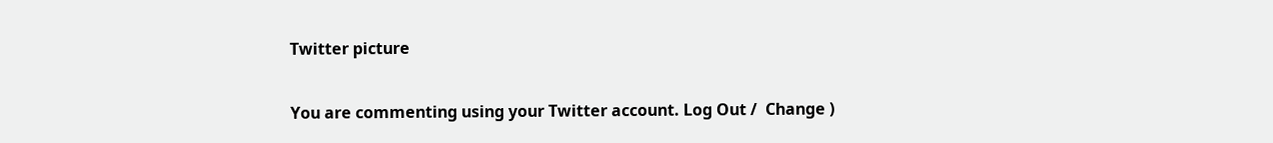Twitter picture

You are commenting using your Twitter account. Log Out /  Change )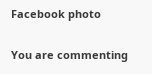Facebook photo

You are commenting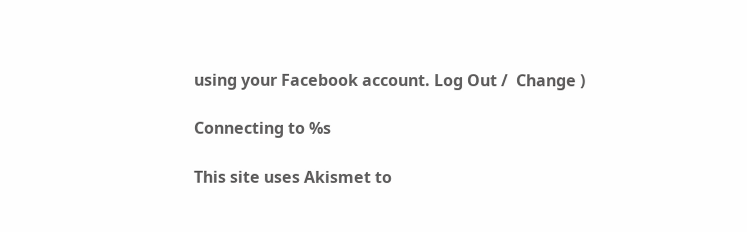using your Facebook account. Log Out /  Change )

Connecting to %s

This site uses Akismet to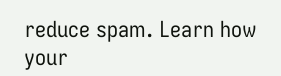reduce spam. Learn how your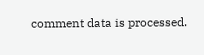comment data is processed.